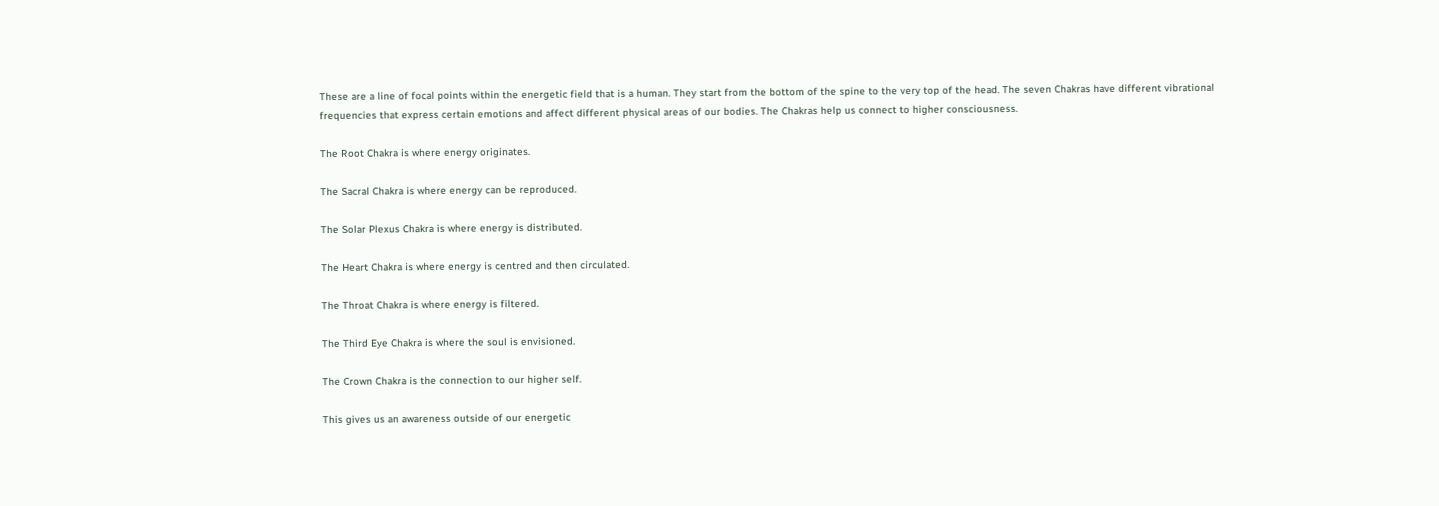These are a line of focal points within the energetic field that is a human. They start from the bottom of the spine to the very top of the head. The seven Chakras have different vibrational frequencies that express certain emotions and affect different physical areas of our bodies. The Chakras help us connect to higher consciousness.

The Root Chakra is where energy originates.

The Sacral Chakra is where energy can be reproduced.

The Solar Plexus Chakra is where energy is distributed.

The Heart Chakra is where energy is centred and then circulated.

The Throat Chakra is where energy is filtered.

The Third Eye Chakra is where the soul is envisioned.

The Crown Chakra is the connection to our higher self.

This gives us an awareness outside of our energetic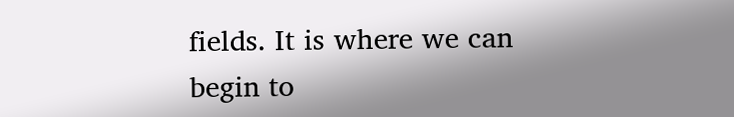fields. It is where we can begin to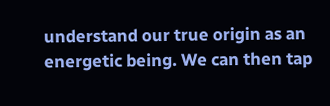understand our true origin as an energetic being. We can then tap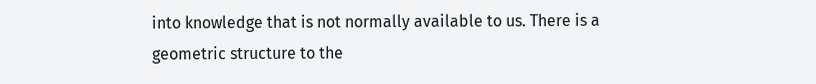into knowledge that is not normally available to us. There is a geometric structure to the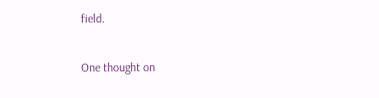field.

One thought on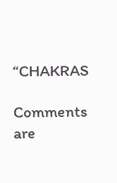“CHAKRAS

Comments are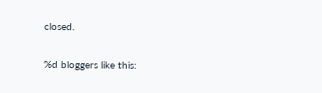closed.

%d bloggers like this: